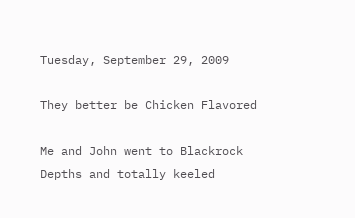Tuesday, September 29, 2009

They better be Chicken Flavored

Me and John went to Blackrock Depths and totally keeled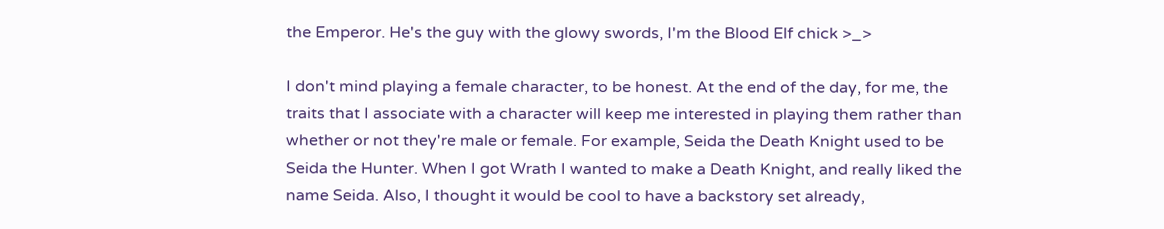the Emperor. He's the guy with the glowy swords, I'm the Blood Elf chick >_>

I don't mind playing a female character, to be honest. At the end of the day, for me, the traits that I associate with a character will keep me interested in playing them rather than whether or not they're male or female. For example, Seida the Death Knight used to be Seida the Hunter. When I got Wrath I wanted to make a Death Knight, and really liked the name Seida. Also, I thought it would be cool to have a backstory set already,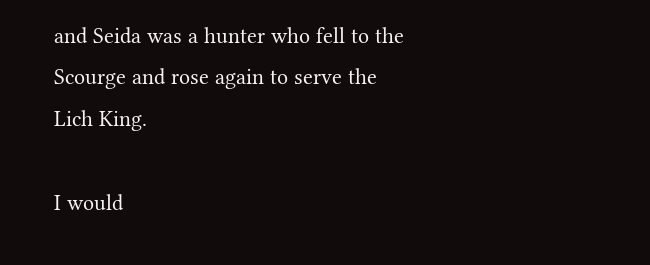and Seida was a hunter who fell to the Scourge and rose again to serve the Lich King.

I would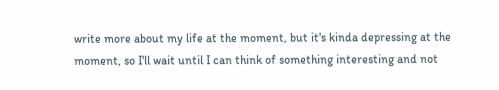write more about my life at the moment, but it's kinda depressing at the moment, so I'll wait until I can think of something interesting and not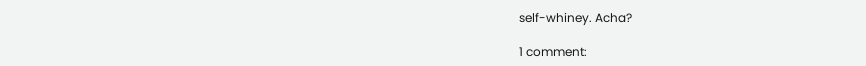self-whiney. Acha?

1 comment: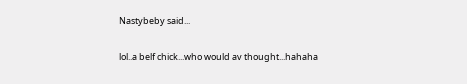Nastybeby said...

lol..a belf chick...who would av thought...hahaha